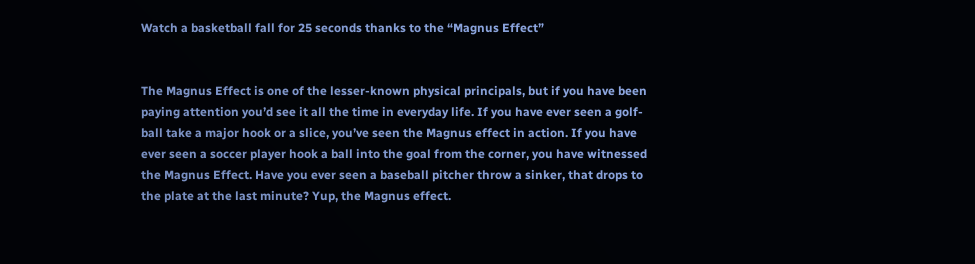Watch a basketball fall for 25 seconds thanks to the “Magnus Effect”


The Magnus Effect is one of the lesser-known physical principals, but if you have been paying attention you’d see it all the time in everyday life. If you have ever seen a golf-ball take a major hook or a slice, you’ve seen the Magnus effect in action. If you have ever seen a soccer player hook a ball into the goal from the corner, you have witnessed the Magnus Effect. Have you ever seen a baseball pitcher throw a sinker, that drops to the plate at the last minute? Yup, the Magnus effect.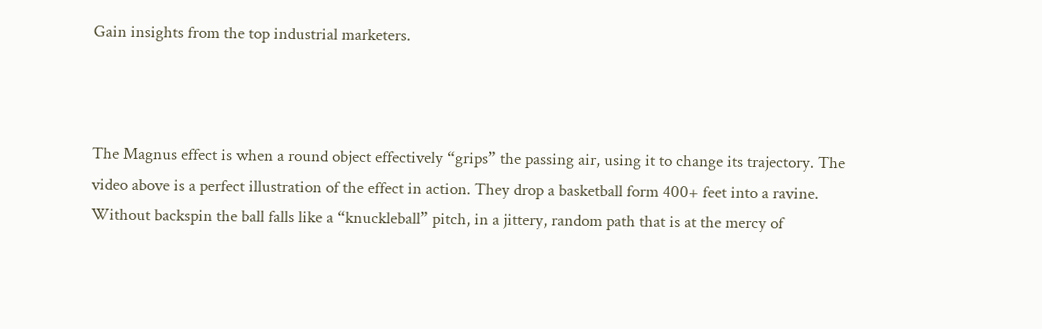Gain insights from the top industrial marketers.



The Magnus effect is when a round object effectively “grips” the passing air, using it to change its trajectory. The video above is a perfect illustration of the effect in action. They drop a basketball form 400+ feet into a ravine. Without backspin the ball falls like a “knuckleball” pitch, in a jittery, random path that is at the mercy of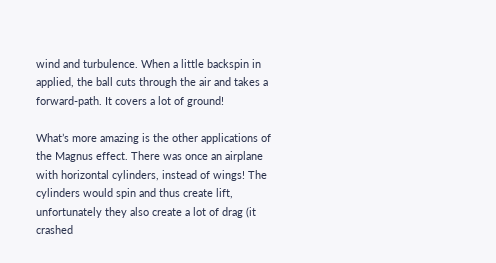wind and turbulence. When a little backspin in applied, the ball cuts through the air and takes a forward-path. It covers a lot of ground!

What’s more amazing is the other applications of the Magnus effect. There was once an airplane with horizontal cylinders, instead of wings! The cylinders would spin and thus create lift, unfortunately they also create a lot of drag (it crashed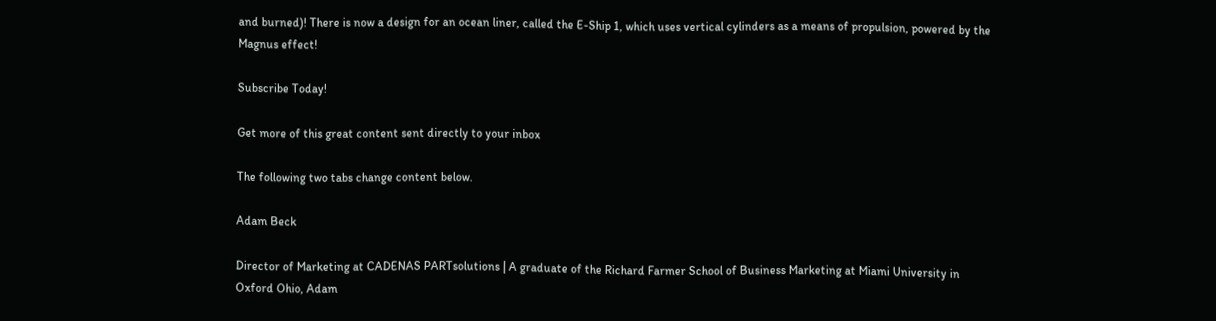and burned)! There is now a design for an ocean liner, called the E-Ship 1, which uses vertical cylinders as a means of propulsion, powered by the Magnus effect!

Subscribe Today!

Get more of this great content sent directly to your inbox

The following two tabs change content below.

Adam Beck

Director of Marketing at CADENAS PARTsolutions | A graduate of the Richard Farmer School of Business Marketing at Miami University in Oxford Ohio, Adam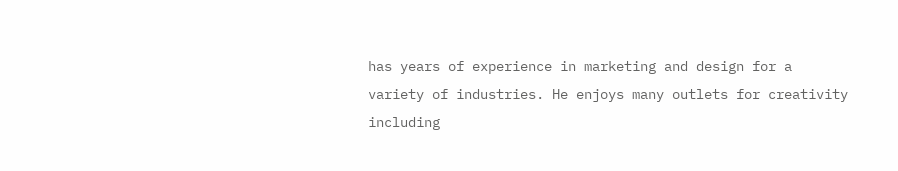has years of experience in marketing and design for a variety of industries. He enjoys many outlets for creativity including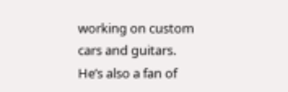working on custom cars and guitars. He’s also a fan of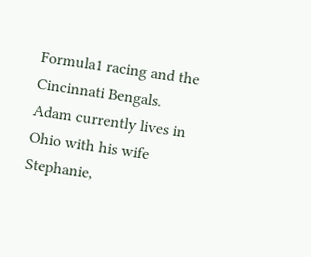Formula1 racing and the Cincinnati Bengals. Adam currently lives in Ohio with his wife Stephanie,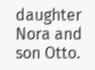daughter Nora and son Otto.